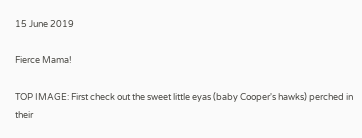15 June 2019

Fierce Mama!

TOP IMAGE: First check out the sweet little eyas (baby Cooper's hawks) perched in their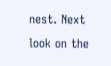nest. Next look on the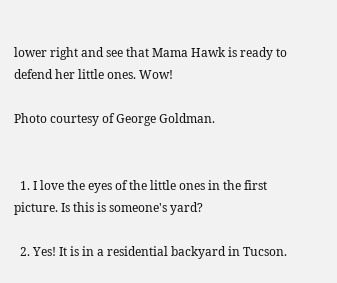lower right and see that Mama Hawk is ready to defend her little ones. Wow!

Photo courtesy of George Goldman.


  1. I love the eyes of the little ones in the first picture. Is this is someone's yard?

  2. Yes! It is in a residential backyard in Tucson.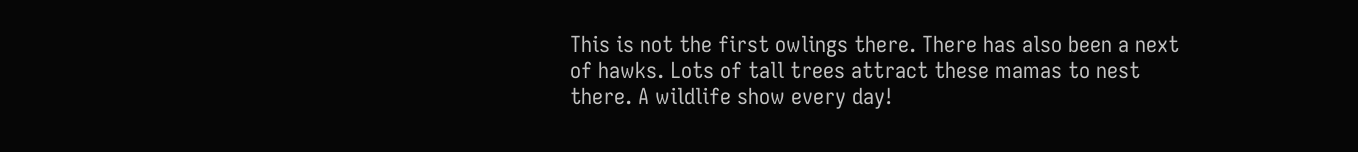This is not the first owlings there. There has also been a next of hawks. Lots of tall trees attract these mamas to nest there. A wildlife show every day!